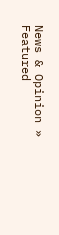News & Opinion » Featured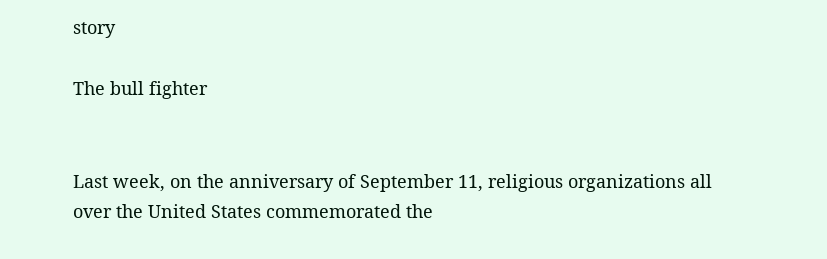story

The bull fighter


Last week, on the anniversary of September 11, religious organizations all over the United States commemorated the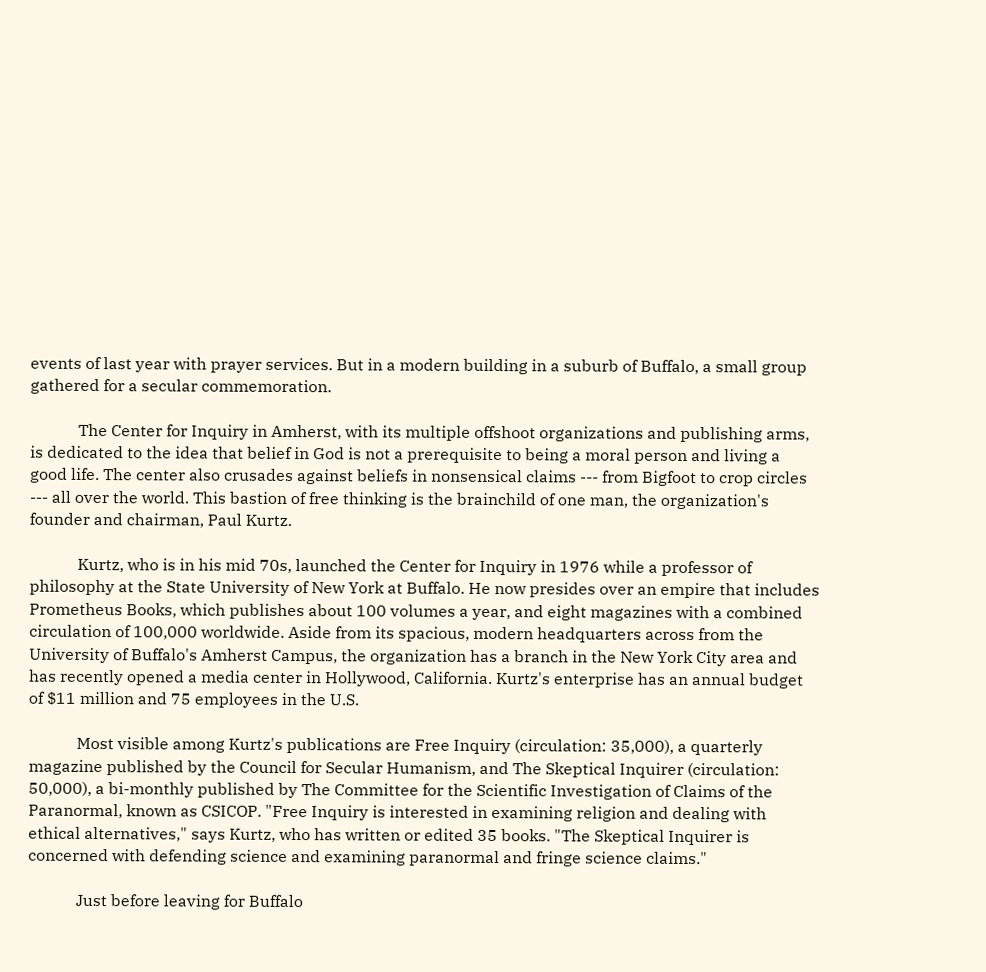events of last year with prayer services. But in a modern building in a suburb of Buffalo, a small group gathered for a secular commemoration.

            The Center for Inquiry in Amherst, with its multiple offshoot organizations and publishing arms, is dedicated to the idea that belief in God is not a prerequisite to being a moral person and living a good life. The center also crusades against beliefs in nonsensical claims --- from Bigfoot to crop circles --- all over the world. This bastion of free thinking is the brainchild of one man, the organization's founder and chairman, Paul Kurtz.

            Kurtz, who is in his mid 70s, launched the Center for Inquiry in 1976 while a professor of philosophy at the State University of New York at Buffalo. He now presides over an empire that includes Prometheus Books, which publishes about 100 volumes a year, and eight magazines with a combined circulation of 100,000 worldwide. Aside from its spacious, modern headquarters across from the University of Buffalo's Amherst Campus, the organization has a branch in the New York City area and has recently opened a media center in Hollywood, California. Kurtz's enterprise has an annual budget of $11 million and 75 employees in the U.S.

            Most visible among Kurtz's publications are Free Inquiry (circulation: 35,000), a quarterly magazine published by the Council for Secular Humanism, and The Skeptical Inquirer (circulation: 50,000), a bi-monthly published by The Committee for the Scientific Investigation of Claims of the Paranormal, known as CSICOP. "Free Inquiry is interested in examining religion and dealing with ethical alternatives," says Kurtz, who has written or edited 35 books. "The Skeptical Inquirer is concerned with defending science and examining paranormal and fringe science claims."

            Just before leaving for Buffalo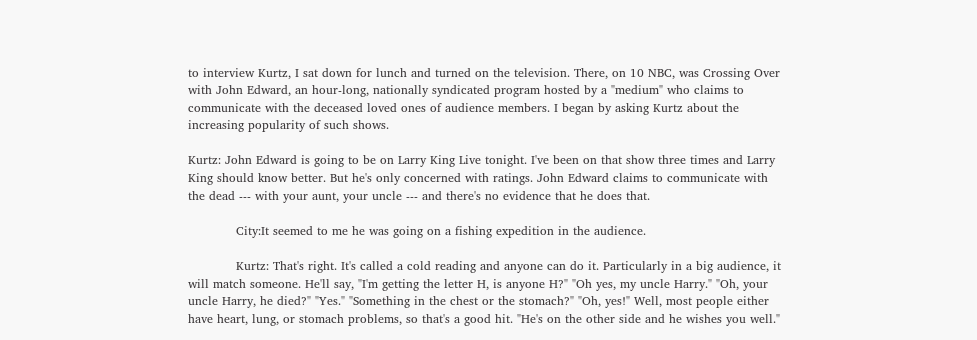to interview Kurtz, I sat down for lunch and turned on the television. There, on 10 NBC, was Crossing Over with John Edward, an hour-long, nationally syndicated program hosted by a "medium" who claims to communicate with the deceased loved ones of audience members. I began by asking Kurtz about the increasing popularity of such shows.

Kurtz: John Edward is going to be on Larry King Live tonight. I've been on that show three times and Larry King should know better. But he's only concerned with ratings. John Edward claims to communicate with the dead --- with your aunt, your uncle --- and there's no evidence that he does that.

            City:It seemed to me he was going on a fishing expedition in the audience.

            Kurtz: That's right. It's called a cold reading and anyone can do it. Particularly in a big audience, it will match someone. He'll say, "I'm getting the letter H, is anyone H?" "Oh yes, my uncle Harry." "Oh, your uncle Harry, he died?" "Yes." "Something in the chest or the stomach?" "Oh, yes!" Well, most people either have heart, lung, or stomach problems, so that's a good hit. "He's on the other side and he wishes you well."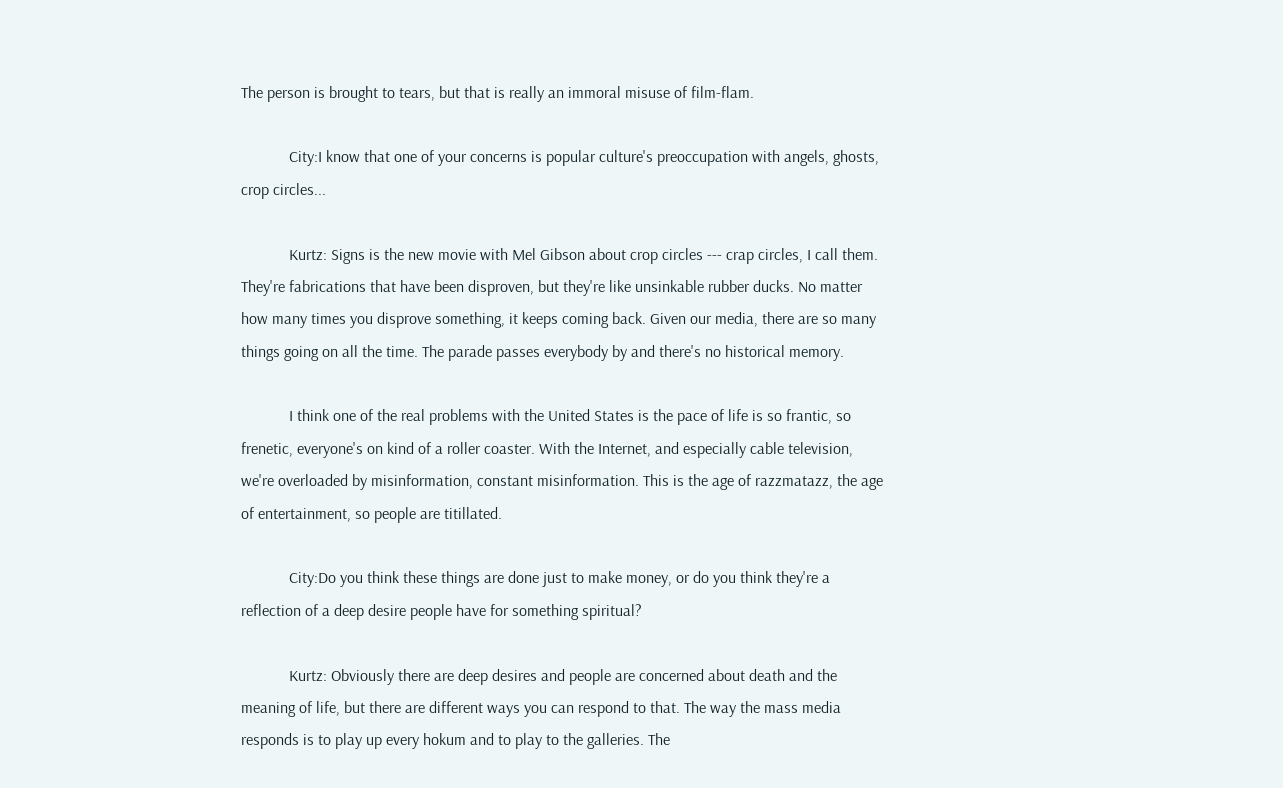The person is brought to tears, but that is really an immoral misuse of film-flam.

            City:I know that one of your concerns is popular culture's preoccupation with angels, ghosts, crop circles...

            Kurtz: Signs is the new movie with Mel Gibson about crop circles --- crap circles, I call them. They're fabrications that have been disproven, but they're like unsinkable rubber ducks. No matter how many times you disprove something, it keeps coming back. Given our media, there are so many things going on all the time. The parade passes everybody by and there's no historical memory.

            I think one of the real problems with the United States is the pace of life is so frantic, so frenetic, everyone's on kind of a roller coaster. With the Internet, and especially cable television, we're overloaded by misinformation, constant misinformation. This is the age of razzmatazz, the age of entertainment, so people are titillated.

            City:Do you think these things are done just to make money, or do you think they're a reflection of a deep desire people have for something spiritual?

            Kurtz: Obviously there are deep desires and people are concerned about death and the meaning of life, but there are different ways you can respond to that. The way the mass media responds is to play up every hokum and to play to the galleries. The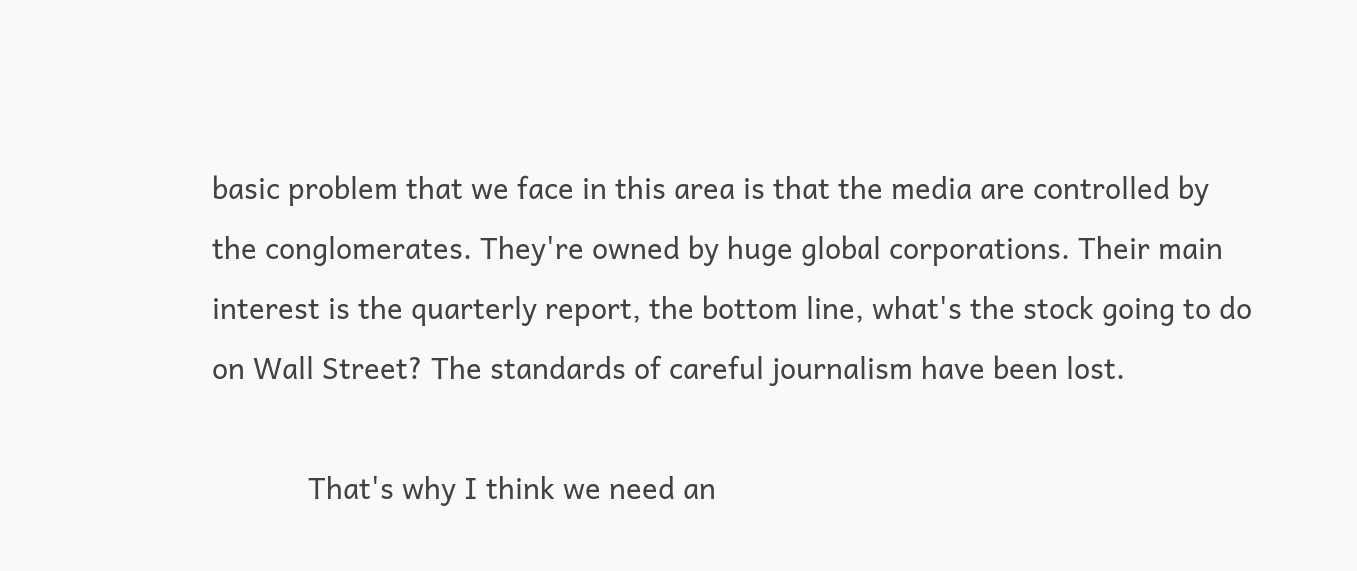basic problem that we face in this area is that the media are controlled by the conglomerates. They're owned by huge global corporations. Their main interest is the quarterly report, the bottom line, what's the stock going to do on Wall Street? The standards of careful journalism have been lost.

            That's why I think we need an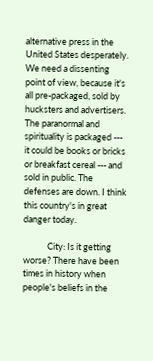alternative press in the United States desperately. We need a dissenting point of view, because it's all pre-packaged, sold by hucksters and advertisers. The paranormal and spirituality is packaged --- it could be books or bricks or breakfast cereal --- and sold in public. The defenses are down. I think this country's in great danger today.

            City: Is it getting worse? There have been times in history when people's beliefs in the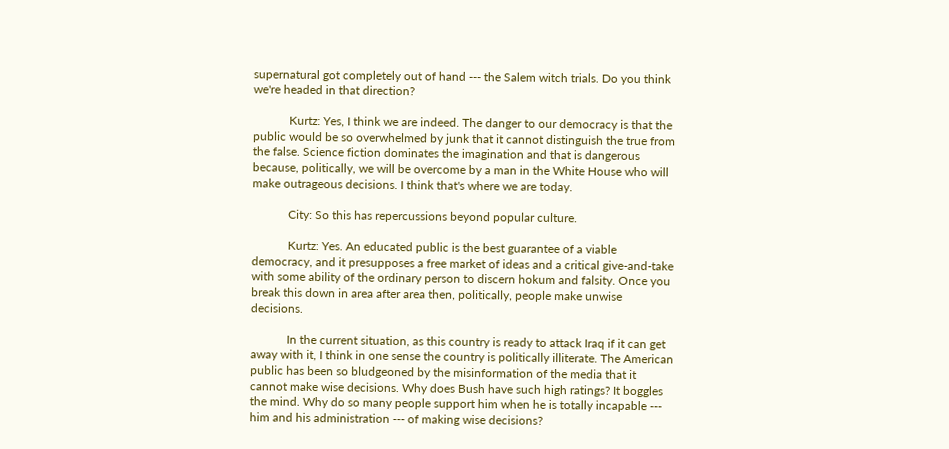supernatural got completely out of hand --- the Salem witch trials. Do you think we're headed in that direction?

            Kurtz: Yes, I think we are indeed. The danger to our democracy is that the public would be so overwhelmed by junk that it cannot distinguish the true from the false. Science fiction dominates the imagination and that is dangerous because, politically, we will be overcome by a man in the White House who will make outrageous decisions. I think that's where we are today.

            City: So this has repercussions beyond popular culture.

            Kurtz: Yes. An educated public is the best guarantee of a viable democracy, and it presupposes a free market of ideas and a critical give-and-take with some ability of the ordinary person to discern hokum and falsity. Once you break this down in area after area then, politically, people make unwise decisions.

            In the current situation, as this country is ready to attack Iraq if it can get away with it, I think in one sense the country is politically illiterate. The American public has been so bludgeoned by the misinformation of the media that it cannot make wise decisions. Why does Bush have such high ratings? It boggles the mind. Why do so many people support him when he is totally incapable --- him and his administration --- of making wise decisions?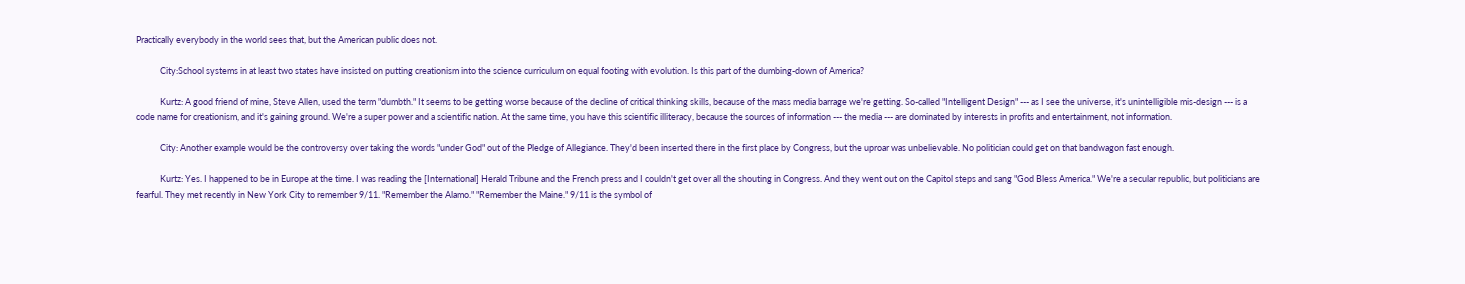Practically everybody in the world sees that, but the American public does not.

            City:School systems in at least two states have insisted on putting creationism into the science curriculum on equal footing with evolution. Is this part of the dumbing-down of America?

            Kurtz: A good friend of mine, Steve Allen, used the term "dumbth." It seems to be getting worse because of the decline of critical thinking skills, because of the mass media barrage we're getting. So-called "Intelligent Design" --- as I see the universe, it's unintelligible mis-design --- is a code name for creationism, and it's gaining ground. We're a super power and a scientific nation. At the same time, you have this scientific illiteracy, because the sources of information --- the media --- are dominated by interests in profits and entertainment, not information.

            City: Another example would be the controversy over taking the words "under God" out of the Pledge of Allegiance. They'd been inserted there in the first place by Congress, but the uproar was unbelievable. No politician could get on that bandwagon fast enough.

            Kurtz: Yes. I happened to be in Europe at the time. I was reading the [International] Herald Tribune and the French press and I couldn't get over all the shouting in Congress. And they went out on the Capitol steps and sang "God Bless America." We're a secular republic, but politicians are fearful. They met recently in New York City to remember 9/11. "Remember the Alamo." "Remember the Maine." 9/11 is the symbol of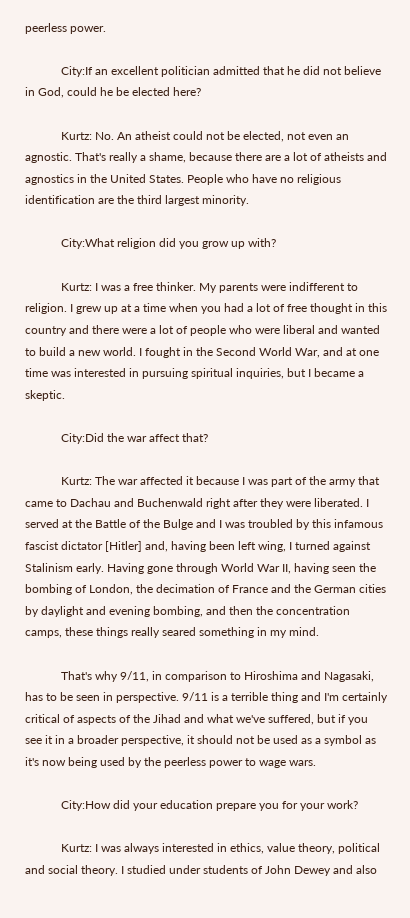peerless power.

            City:If an excellent politician admitted that he did not believe in God, could he be elected here?

            Kurtz: No. An atheist could not be elected, not even an agnostic. That's really a shame, because there are a lot of atheists and agnostics in the United States. People who have no religious identification are the third largest minority.

            City:What religion did you grow up with?

            Kurtz: I was a free thinker. My parents were indifferent to religion. I grew up at a time when you had a lot of free thought in this country and there were a lot of people who were liberal and wanted to build a new world. I fought in the Second World War, and at one time was interested in pursuing spiritual inquiries, but I became a skeptic.

            City:Did the war affect that?

            Kurtz: The war affected it because I was part of the army that came to Dachau and Buchenwald right after they were liberated. I served at the Battle of the Bulge and I was troubled by this infamous fascist dictator [Hitler] and, having been left wing, I turned against Stalinism early. Having gone through World War II, having seen the bombing of London, the decimation of France and the German cities by daylight and evening bombing, and then the concentration camps, these things really seared something in my mind.

            That's why 9/11, in comparison to Hiroshima and Nagasaki, has to be seen in perspective. 9/11 is a terrible thing and I'm certainly critical of aspects of the Jihad and what we've suffered, but if you see it in a broader perspective, it should not be used as a symbol as it's now being used by the peerless power to wage wars.

            City:How did your education prepare you for your work?

            Kurtz: I was always interested in ethics, value theory, political and social theory. I studied under students of John Dewey and also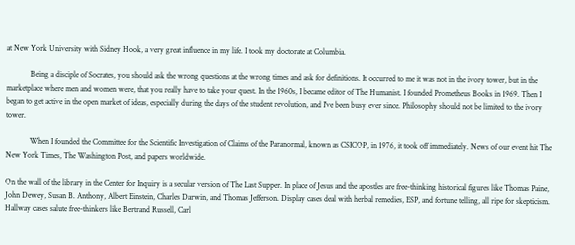at New York University with Sidney Hook, a very great influence in my life. I took my doctorate at Columbia.

            Being a disciple of Socrates, you should ask the wrong questions at the wrong times and ask for definitions. It occurred to me it was not in the ivory tower, but in the marketplace where men and women were, that you really have to take your quest. In the 1960s, I became editor of The Humanist. I founded Prometheus Books in 1969. Then I began to get active in the open market of ideas, especially during the days of the student revolution, and I've been busy ever since. Philosophy should not be limited to the ivory tower.

            When I founded the Committee for the Scientific Investigation of Claims of the Paranormal, known as CSICOP, in 1976, it took off immediately. News of our event hit The New York Times, The Washington Post, and papers worldwide.

On the wall of the library in the Center for Inquiry is a secular version of The Last Supper. In place of Jesus and the apostles are free-thinking historical figures like Thomas Paine, John Dewey, Susan B. Anthony, Albert Einstein, Charles Darwin, and Thomas Jefferson. Display cases deal with herbal remedies, ESP, and fortune telling, all ripe for skepticism. Hallway cases salute free-thinkers like Bertrand Russell, Carl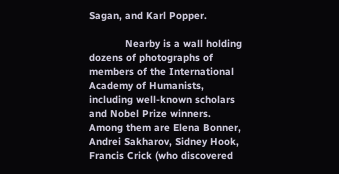Sagan, and Karl Popper.

            Nearby is a wall holding dozens of photographs of members of the International Academy of Humanists, including well-known scholars and Nobel Prize winners. Among them are Elena Bonner, Andrei Sakharov, Sidney Hook, Francis Crick (who discovered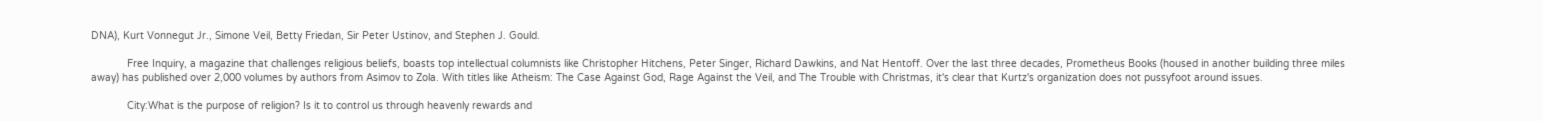DNA), Kurt Vonnegut Jr., Simone Veil, Betty Friedan, Sir Peter Ustinov, and Stephen J. Gould.

            Free Inquiry, a magazine that challenges religious beliefs, boasts top intellectual columnists like Christopher Hitchens, Peter Singer, Richard Dawkins, and Nat Hentoff. Over the last three decades, Prometheus Books (housed in another building three miles away) has published over 2,000 volumes by authors from Asimov to Zola. With titles like Atheism: The Case Against God, Rage Against the Veil, and The Trouble with Christmas, it's clear that Kurtz's organization does not pussyfoot around issues.

            City:What is the purpose of religion? Is it to control us through heavenly rewards and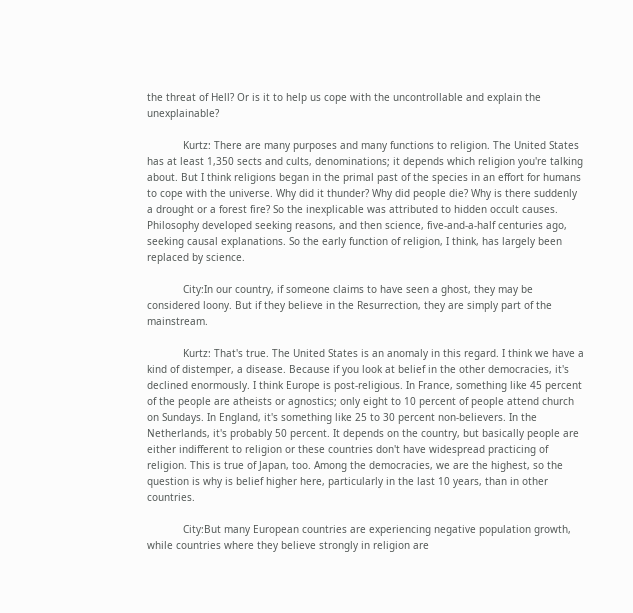the threat of Hell? Or is it to help us cope with the uncontrollable and explain the unexplainable?

            Kurtz: There are many purposes and many functions to religion. The United States has at least 1,350 sects and cults, denominations; it depends which religion you're talking about. But I think religions began in the primal past of the species in an effort for humans to cope with the universe. Why did it thunder? Why did people die? Why is there suddenly a drought or a forest fire? So the inexplicable was attributed to hidden occult causes. Philosophy developed seeking reasons, and then science, five-and-a-half centuries ago, seeking causal explanations. So the early function of religion, I think, has largely been replaced by science.

            City:In our country, if someone claims to have seen a ghost, they may be considered loony. But if they believe in the Resurrection, they are simply part of the mainstream.

            Kurtz: That's true. The United States is an anomaly in this regard. I think we have a kind of distemper, a disease. Because if you look at belief in the other democracies, it's declined enormously. I think Europe is post-religious. In France, something like 45 percent of the people are atheists or agnostics; only eight to 10 percent of people attend church on Sundays. In England, it's something like 25 to 30 percent non-believers. In the Netherlands, it's probably 50 percent. It depends on the country, but basically people are either indifferent to religion or these countries don't have widespread practicing of religion. This is true of Japan, too. Among the democracies, we are the highest, so the question is why is belief higher here, particularly in the last 10 years, than in other countries.

            City:But many European countries are experiencing negative population growth, while countries where they believe strongly in religion are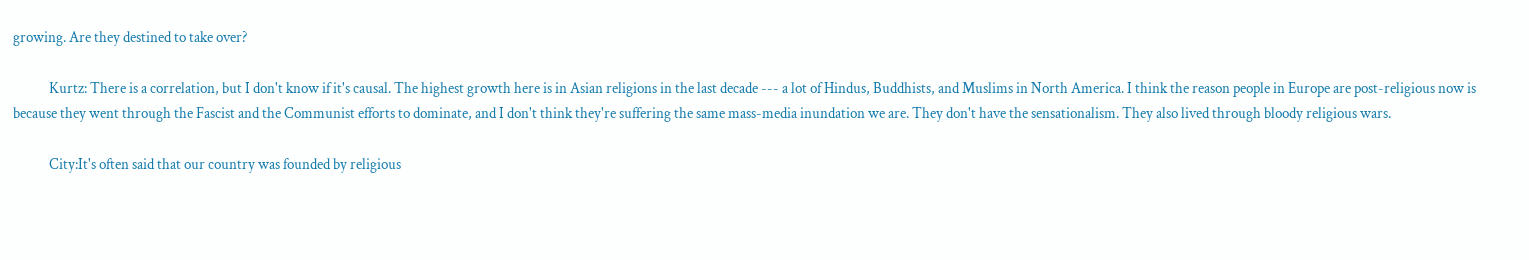growing. Are they destined to take over?

            Kurtz: There is a correlation, but I don't know if it's causal. The highest growth here is in Asian religions in the last decade --- a lot of Hindus, Buddhists, and Muslims in North America. I think the reason people in Europe are post-religious now is because they went through the Fascist and the Communist efforts to dominate, and I don't think they're suffering the same mass-media inundation we are. They don't have the sensationalism. They also lived through bloody religious wars.

            City:It's often said that our country was founded by religious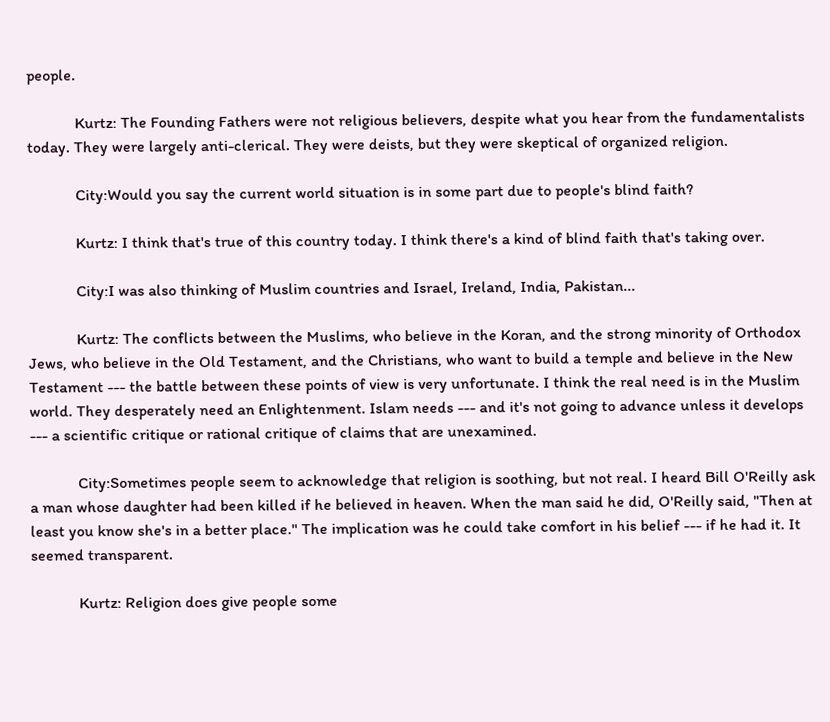people.

            Kurtz: The Founding Fathers were not religious believers, despite what you hear from the fundamentalists today. They were largely anti-clerical. They were deists, but they were skeptical of organized religion.

            City:Would you say the current world situation is in some part due to people's blind faith?

            Kurtz: I think that's true of this country today. I think there's a kind of blind faith that's taking over.

            City:I was also thinking of Muslim countries and Israel, Ireland, India, Pakistan...

            Kurtz: The conflicts between the Muslims, who believe in the Koran, and the strong minority of Orthodox Jews, who believe in the Old Testament, and the Christians, who want to build a temple and believe in the New Testament --- the battle between these points of view is very unfortunate. I think the real need is in the Muslim world. They desperately need an Enlightenment. Islam needs --- and it's not going to advance unless it develops --- a scientific critique or rational critique of claims that are unexamined.

            City:Sometimes people seem to acknowledge that religion is soothing, but not real. I heard Bill O'Reilly ask a man whose daughter had been killed if he believed in heaven. When the man said he did, O'Reilly said, "Then at least you know she's in a better place." The implication was he could take comfort in his belief --- if he had it. It seemed transparent.

            Kurtz: Religion does give people some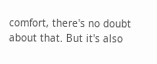comfort, there's no doubt about that. But it's also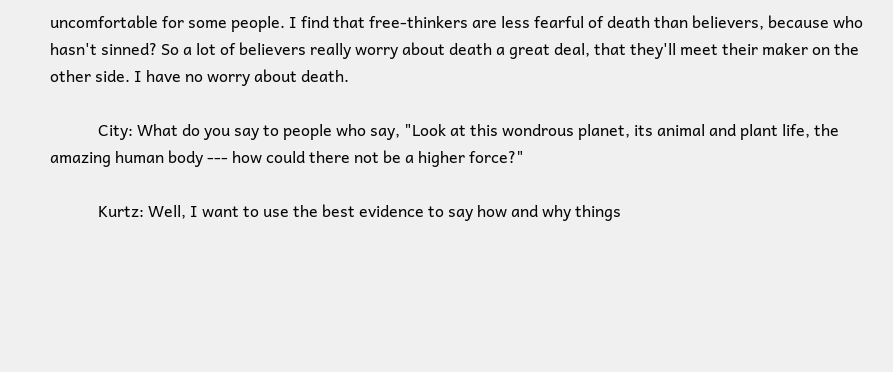uncomfortable for some people. I find that free-thinkers are less fearful of death than believers, because who hasn't sinned? So a lot of believers really worry about death a great deal, that they'll meet their maker on the other side. I have no worry about death.

            City: What do you say to people who say, "Look at this wondrous planet, its animal and plant life, the amazing human body --- how could there not be a higher force?"

            Kurtz: Well, I want to use the best evidence to say how and why things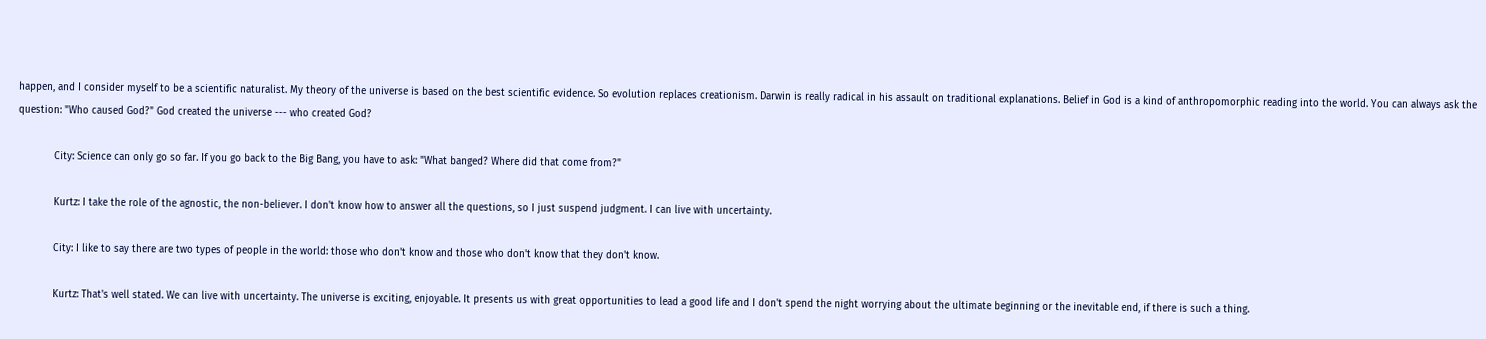happen, and I consider myself to be a scientific naturalist. My theory of the universe is based on the best scientific evidence. So evolution replaces creationism. Darwin is really radical in his assault on traditional explanations. Belief in God is a kind of anthropomorphic reading into the world. You can always ask the question: "Who caused God?" God created the universe --- who created God?

            City: Science can only go so far. If you go back to the Big Bang, you have to ask: "What banged? Where did that come from?"

            Kurtz: I take the role of the agnostic, the non-believer. I don't know how to answer all the questions, so I just suspend judgment. I can live with uncertainty.

            City: I like to say there are two types of people in the world: those who don't know and those who don't know that they don't know.

            Kurtz: That's well stated. We can live with uncertainty. The universe is exciting, enjoyable. It presents us with great opportunities to lead a good life and I don't spend the night worrying about the ultimate beginning or the inevitable end, if there is such a thing.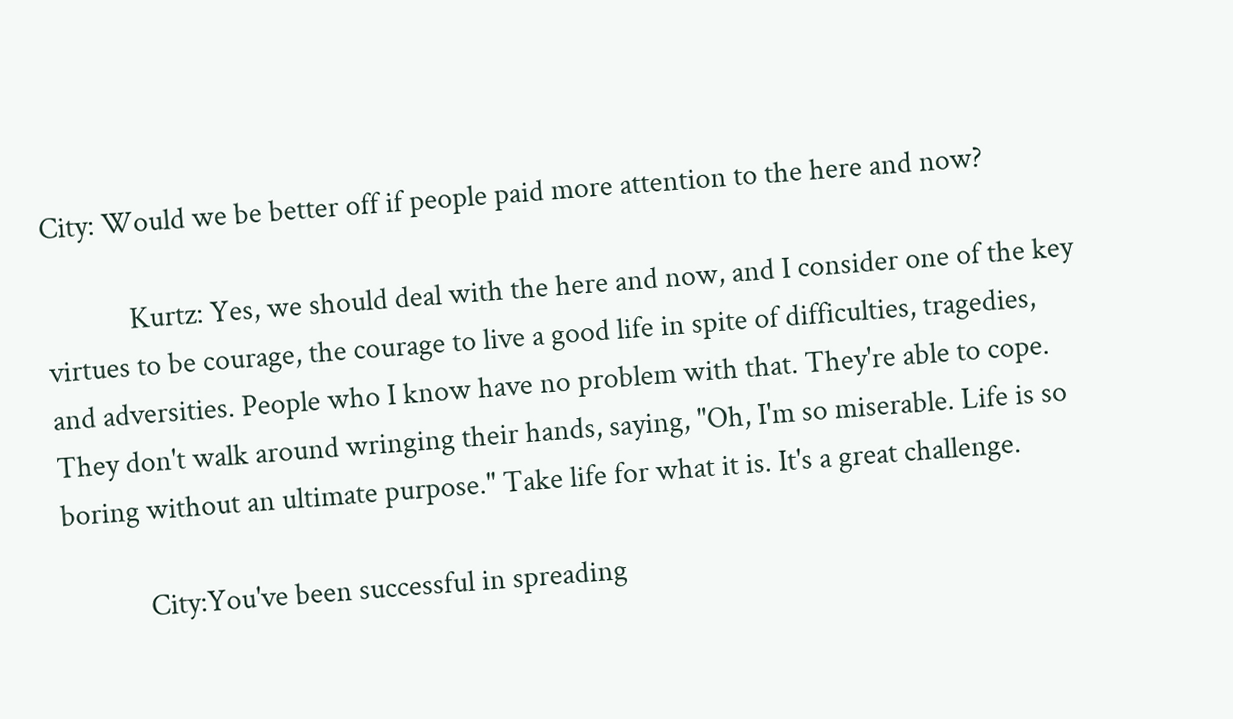City: Would we be better off if people paid more attention to the here and now?

            Kurtz: Yes, we should deal with the here and now, and I consider one of the key virtues to be courage, the courage to live a good life in spite of difficulties, tragedies, and adversities. People who I know have no problem with that. They're able to cope. They don't walk around wringing their hands, saying, "Oh, I'm so miserable. Life is so boring without an ultimate purpose." Take life for what it is. It's a great challenge.

            City:You've been successful in spreading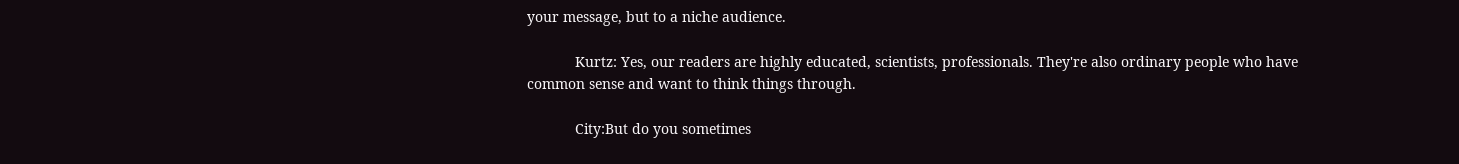your message, but to a niche audience.

            Kurtz: Yes, our readers are highly educated, scientists, professionals. They're also ordinary people who have common sense and want to think things through.

            City:But do you sometimes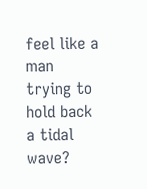feel like a man trying to hold back a tidal wave?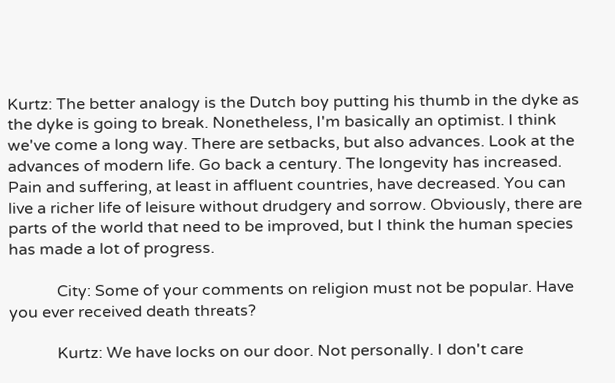Kurtz: The better analogy is the Dutch boy putting his thumb in the dyke as the dyke is going to break. Nonetheless, I'm basically an optimist. I think we've come a long way. There are setbacks, but also advances. Look at the advances of modern life. Go back a century. The longevity has increased. Pain and suffering, at least in affluent countries, have decreased. You can live a richer life of leisure without drudgery and sorrow. Obviously, there are parts of the world that need to be improved, but I think the human species has made a lot of progress.

            City: Some of your comments on religion must not be popular. Have you ever received death threats?

            Kurtz: We have locks on our door. Not personally. I don't care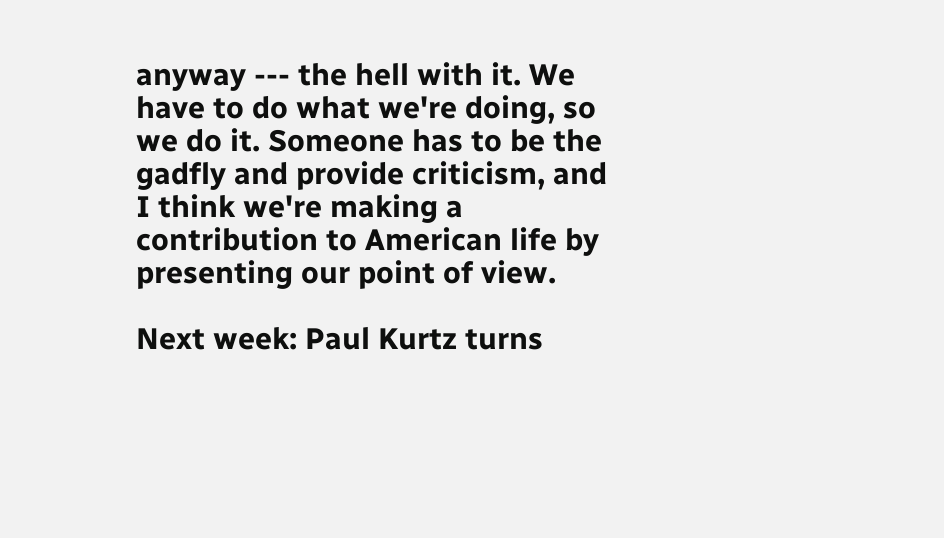anyway --- the hell with it. We have to do what we're doing, so we do it. Someone has to be the gadfly and provide criticism, and I think we're making a contribution to American life by presenting our point of view.

Next week: Paul Kurtz turns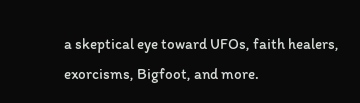a skeptical eye toward UFOs, faith healers, exorcisms, Bigfoot, and more.